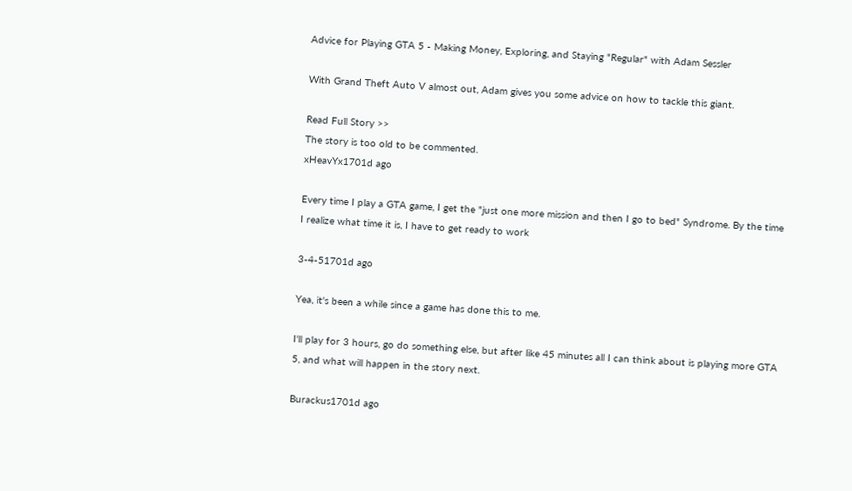Advice for Playing GTA 5 - Making Money, Exploring, and Staying "Regular" with Adam Sessler

With Grand Theft Auto V almost out, Adam gives you some advice on how to tackle this giant.

Read Full Story >>
The story is too old to be commented.
xHeavYx1701d ago

Every time I play a GTA game, I get the "just one more mission and then I go to bed" Syndrome. By the time I realize what time it is, I have to get ready to work

3-4-51701d ago

Yea, it's been a while since a game has done this to me.

I'll play for 3 hours, go do something else, but after like 45 minutes all I can think about is playing more GTA 5, and what will happen in the story next.

Burackus1701d ago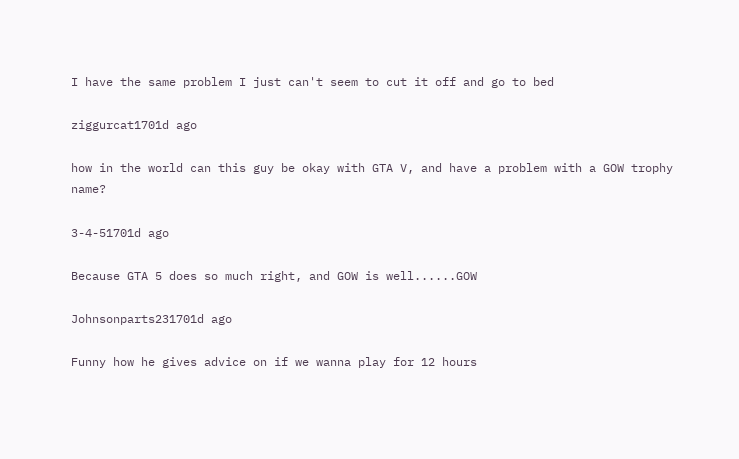I have the same problem I just can't seem to cut it off and go to bed

ziggurcat1701d ago

how in the world can this guy be okay with GTA V, and have a problem with a GOW trophy name?

3-4-51701d ago

Because GTA 5 does so much right, and GOW is well......GOW

Johnsonparts231701d ago

Funny how he gives advice on if we wanna play for 12 hours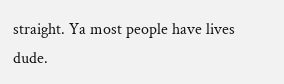straight. Ya most people have lives dude.